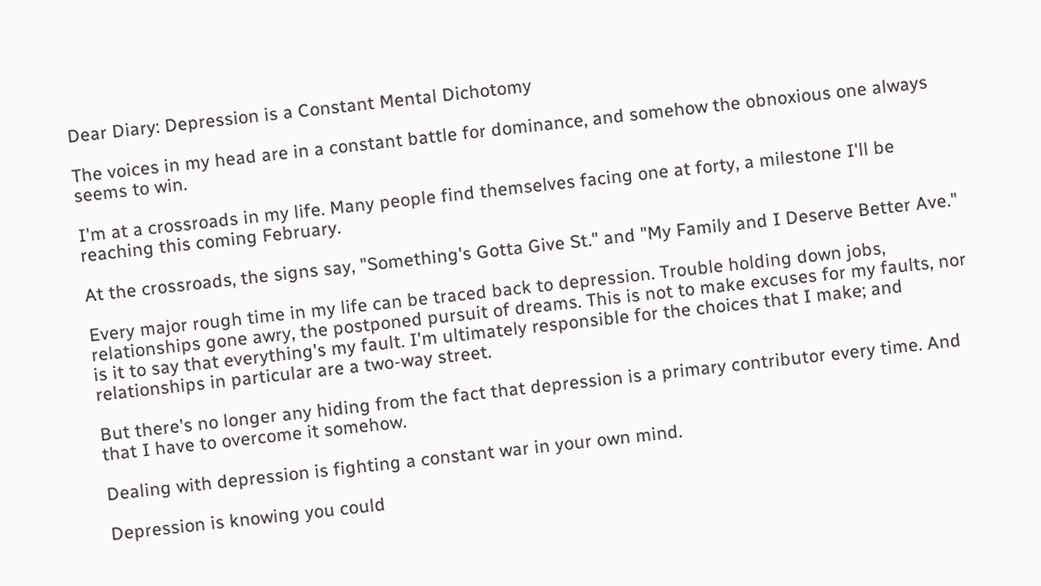Dear Diary: Depression is a Constant Mental Dichotomy

The voices in my head are in a constant battle for dominance, and somehow the obnoxious one always seems to win.

I'm at a crossroads in my life. Many people find themselves facing one at forty, a milestone I'll be reaching this coming February.

At the crossroads, the signs say, "Something's Gotta Give St." and "My Family and I Deserve Better Ave."

Every major rough time in my life can be traced back to depression. Trouble holding down jobs, relationships gone awry, the postponed pursuit of dreams. This is not to make excuses for my faults, nor is it to say that everything's my fault. I'm ultimately responsible for the choices that I make; and relationships in particular are a two-way street.

But there's no longer any hiding from the fact that depression is a primary contributor every time. And that I have to overcome it somehow.

Dealing with depression is fighting a constant war in your own mind.

Depression is knowing you could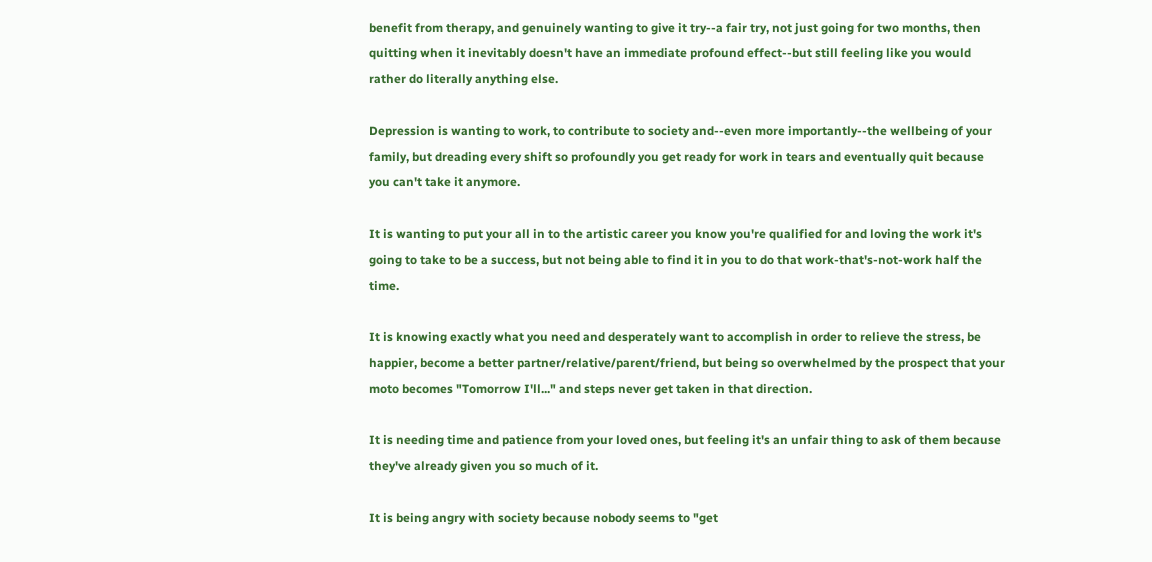benefit from therapy, and genuinely wanting to give it try--a fair try, not just going for two months, then quitting when it inevitably doesn't have an immediate profound effect--but still feeling like you would rather do literally anything else.

Depression is wanting to work, to contribute to society and--even more importantly--the wellbeing of your family, but dreading every shift so profoundly you get ready for work in tears and eventually quit because you can't take it anymore.

It is wanting to put your all in to the artistic career you know you're qualified for and loving the work it's going to take to be a success, but not being able to find it in you to do that work-that's-not-work half the time.

It is knowing exactly what you need and desperately want to accomplish in order to relieve the stress, be happier, become a better partner/relative/parent/friend, but being so overwhelmed by the prospect that your moto becomes "Tomorrow I'll..." and steps never get taken in that direction.

It is needing time and patience from your loved ones, but feeling it's an unfair thing to ask of them because they've already given you so much of it.

It is being angry with society because nobody seems to "get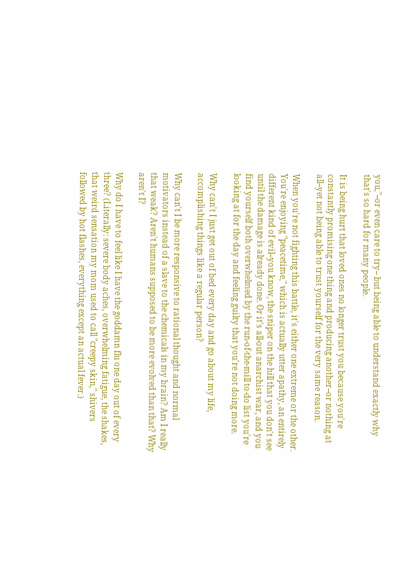you,"--or even care to try-- but being able to understand exactly why that's so hard for many people.

It is being hurt that loved ones no longer trust you because you're constantly promising one thing and producing another--or nothing at all--yet not being able to trust yourself for the very same reason.

When you're not fighting this battle, it's either one extreme or the other. You're enjoying "peacetime," which is actually utter apathy, an entirely different kind of evil--you know, the sniper on the hill that you don't see until the damage is already done. Or it's all-out anarchist war, and you find yourself both overwhelmed by the run-of-the-mill to-do list you're looking at for the day and feeling guilty that you're not doing more.

Why can't I just get out of bed every day and go about my life, accomplishing things like a regular person?

Why can't I be more responsive to rational thought and normal motivators instead of a slave to the chemicals in my brain? Am I really that weak? Aren't humans supposed to be more evolved than that? Why aren't I?

Why do I have to feel like I have the goddamn flu one day out of every three? (Literally: severe body aches, overwhelming fatigue, the shakes, that weird sensation my mom used to call "creepy skin," shivers followed by hot flashes, everything except an actual fever.)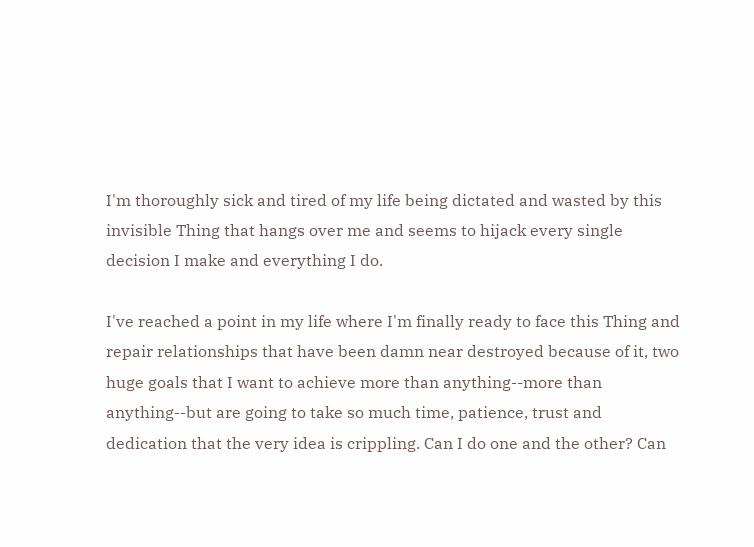I'm thoroughly sick and tired of my life being dictated and wasted by this invisible Thing that hangs over me and seems to hijack every single decision I make and everything I do.

I've reached a point in my life where I'm finally ready to face this Thing and repair relationships that have been damn near destroyed because of it, two huge goals that I want to achieve more than anything--more than anything--but are going to take so much time, patience, trust and dedication that the very idea is crippling. Can I do one and the other? Can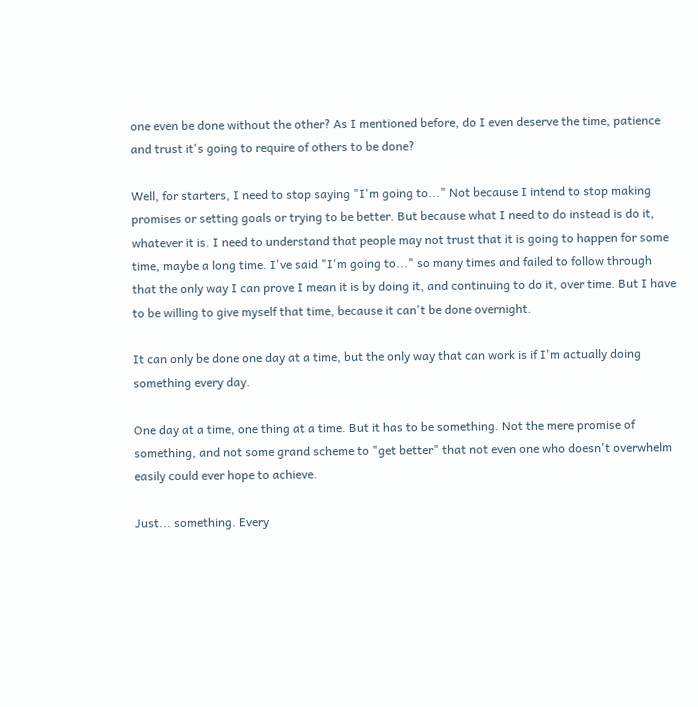one even be done without the other? As I mentioned before, do I even deserve the time, patience and trust it's going to require of others to be done?

Well, for starters, I need to stop saying "I'm going to..." Not because I intend to stop making promises or setting goals or trying to be better. But because what I need to do instead is do it, whatever it is. I need to understand that people may not trust that it is going to happen for some time, maybe a long time. I've said "I'm going to..." so many times and failed to follow through that the only way I can prove I mean it is by doing it, and continuing to do it, over time. But I have to be willing to give myself that time, because it can't be done overnight.

It can only be done one day at a time, but the only way that can work is if I'm actually doing something every day.

One day at a time, one thing at a time. But it has to be something. Not the mere promise of something, and not some grand scheme to "get better" that not even one who doesn't overwhelm easily could ever hope to achieve.

Just... something. Every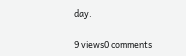day.

9 views0 comments